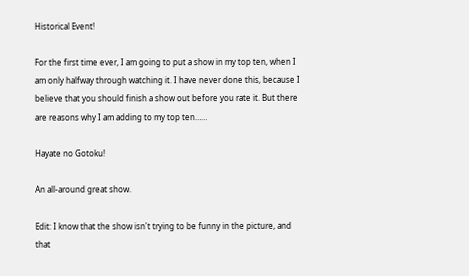Historical Event!

For the first time ever, I am going to put a show in my top ten, when I am only halfway through watching it. I have never done this, because I believe that you should finish a show out before you rate it. But there are reasons why I am adding to my top ten……

Hayate no Gotoku!

An all-around great show.

Edit: I know that the show isn't trying to be funny in the picture, and that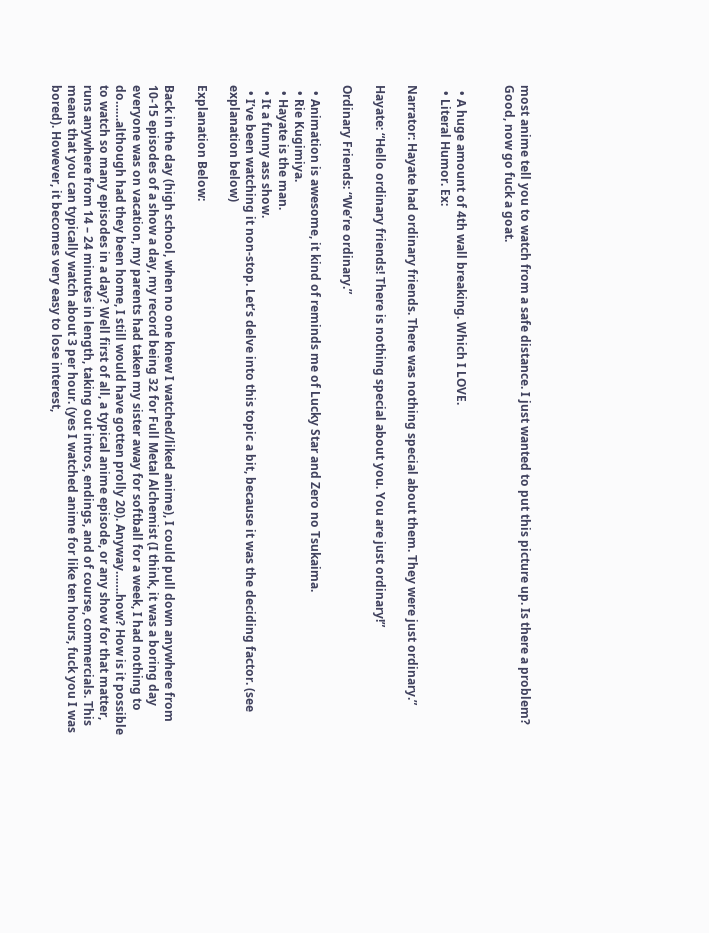most anime tell you to watch from a safe distance. I just wanted to put this picture up. Is there a problem? Good, now go fuck a goat.


  • A huge amount of 4th wall breaking. Which I LOVE.
  • Literal Humor. Ex:

Narrator: Hayate had ordinary friends. There was nothing special about them. They were just ordinary.”

Hayate: “Hello ordinary friends! There is nothing special about you. You are just ordinary!”

Ordinary Friends: “We’re ordinary.”

  • Animation is awesome, it kind of reminds me of Lucky Star and Zero no Tsukaima.
  • Rie Kugimiya.
  • Hayate is the man.
  • It a funny ass show.
  • I’ve been watching it non-stop. Let’s delve into this topic a bit, because it was the deciding factor. (see explanation below)

Explanation Below:

Back in the day (high school, when no one knew I watched/liked anime), I could pull down anywhere from 10-15 episodes of a show a day, my record being 32 for Full Metal Alchemist (I think, it was a boring day everyone was on vacation, my parents had taken my sister away for softball for a week, I had nothing to do……although had they been home, I still would have gotten prolly 20). Anyway…….how? How is it possible to watch so many episodes in a day? Well first of all, a typical anime episode, or any show for that matter, runs anywhere from 14 – 24 minutes in length, taking out intros, endings, and of course, commercials. This means that you can typically watch about 3 per hour. (yes I watched anime for like ten hours, fuck you I was bored). However, it becomes very easy to lose interest,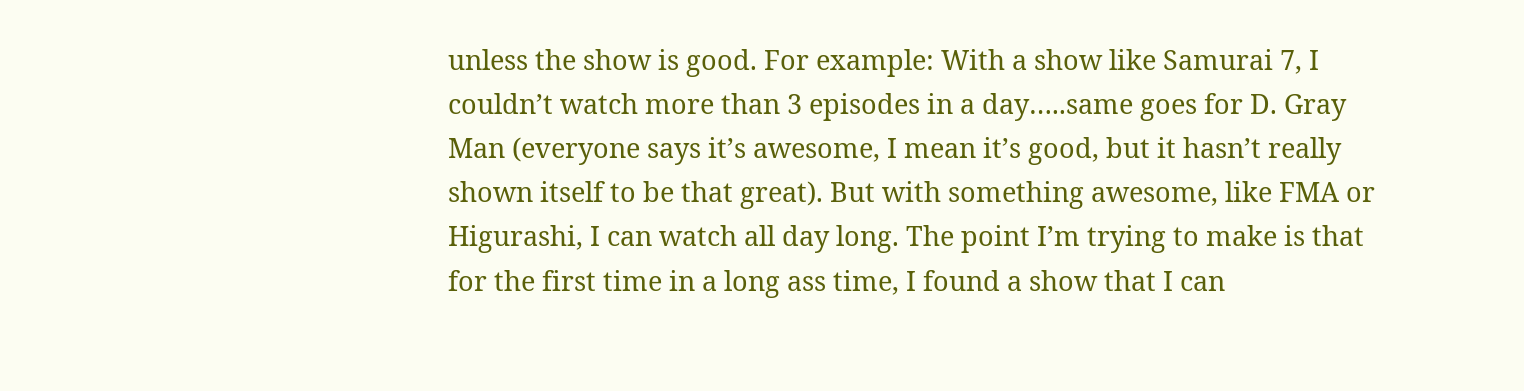unless the show is good. For example: With a show like Samurai 7, I couldn’t watch more than 3 episodes in a day…..same goes for D. Gray Man (everyone says it’s awesome, I mean it’s good, but it hasn’t really shown itself to be that great). But with something awesome, like FMA or Higurashi, I can watch all day long. The point I’m trying to make is that for the first time in a long ass time, I found a show that I can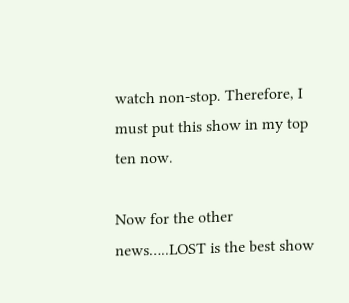watch non-stop. Therefore, I must put this show in my top ten now.

Now for the other news…..LOST is the best show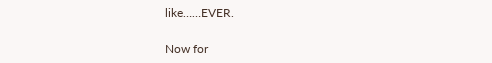like……EVER.

Now for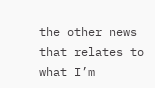the other news that relates to what I’m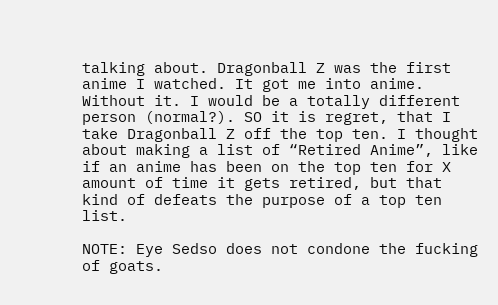talking about. Dragonball Z was the first anime I watched. It got me into anime. Without it. I would be a totally different person (normal?). SO it is regret, that I take Dragonball Z off the top ten. I thought about making a list of “Retired Anime”, like if an anime has been on the top ten for X amount of time it gets retired, but that kind of defeats the purpose of a top ten list.

NOTE: Eye Sedso does not condone the fucking of goats.